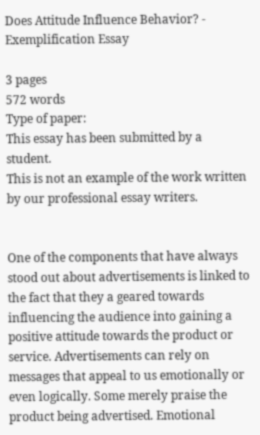Does Attitude Influence Behavior? - Exemplification Essay

3 pages
572 words
Type of paper:
This essay has been submitted by a student.
This is not an example of the work written by our professional essay writers.


One of the components that have always stood out about advertisements is linked to the fact that they a geared towards influencing the audience into gaining a positive attitude towards the product or service. Advertisements can rely on messages that appeal to us emotionally or even logically. Some merely praise the product being advertised. Emotional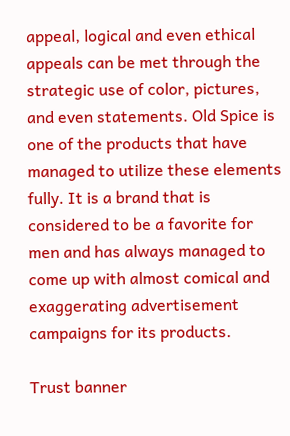appeal, logical and even ethical appeals can be met through the strategic use of color, pictures, and even statements. Old Spice is one of the products that have managed to utilize these elements fully. It is a brand that is considered to be a favorite for men and has always managed to come up with almost comical and exaggerating advertisement campaigns for its products.

Trust banner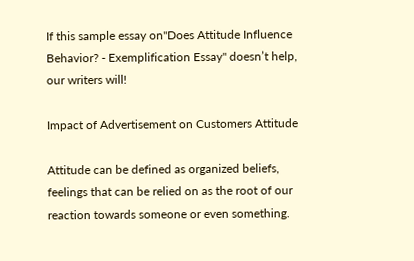If this sample essay on"Does Attitude Influence Behavior? - Exemplification Essay" doesn’t help,
our writers will!

Impact of Advertisement on Customers Attitude

Attitude can be defined as organized beliefs, feelings that can be relied on as the root of our reaction towards someone or even something.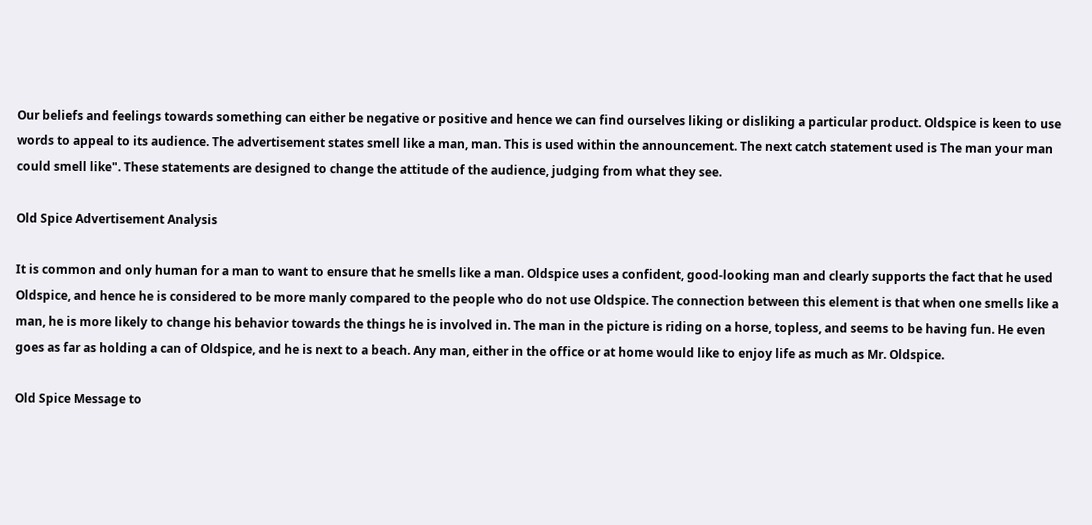Our beliefs and feelings towards something can either be negative or positive and hence we can find ourselves liking or disliking a particular product. Oldspice is keen to use words to appeal to its audience. The advertisement states smell like a man, man. This is used within the announcement. The next catch statement used is The man your man could smell like". These statements are designed to change the attitude of the audience, judging from what they see.

Old Spice Advertisement Analysis

It is common and only human for a man to want to ensure that he smells like a man. Oldspice uses a confident, good-looking man and clearly supports the fact that he used Oldspice, and hence he is considered to be more manly compared to the people who do not use Oldspice. The connection between this element is that when one smells like a man, he is more likely to change his behavior towards the things he is involved in. The man in the picture is riding on a horse, topless, and seems to be having fun. He even goes as far as holding a can of Oldspice, and he is next to a beach. Any man, either in the office or at home would like to enjoy life as much as Mr. Oldspice.

Old Spice Message to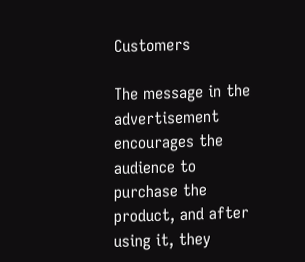Customers

The message in the advertisement encourages the audience to purchase the product, and after using it, they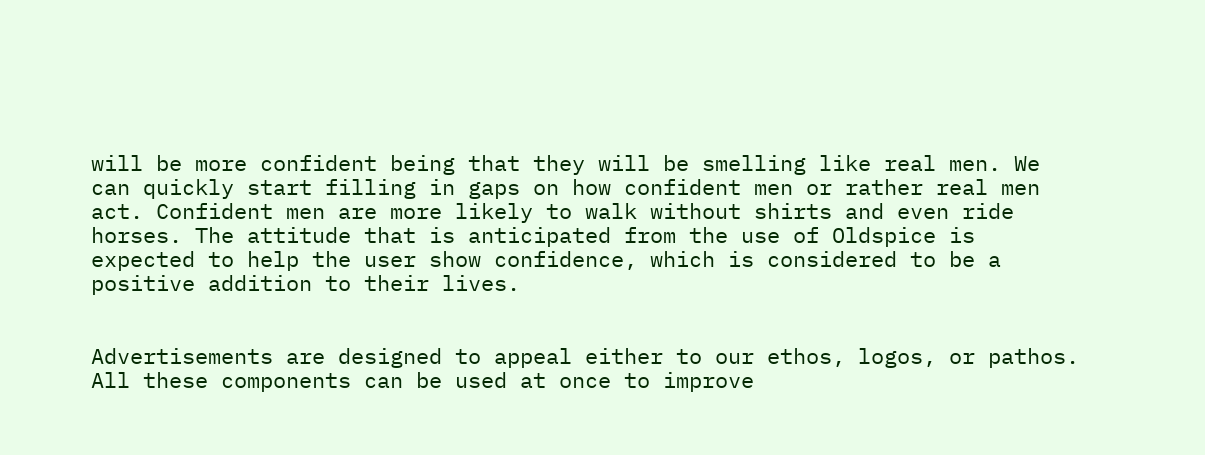will be more confident being that they will be smelling like real men. We can quickly start filling in gaps on how confident men or rather real men act. Confident men are more likely to walk without shirts and even ride horses. The attitude that is anticipated from the use of Oldspice is expected to help the user show confidence, which is considered to be a positive addition to their lives.


Advertisements are designed to appeal either to our ethos, logos, or pathos. All these components can be used at once to improve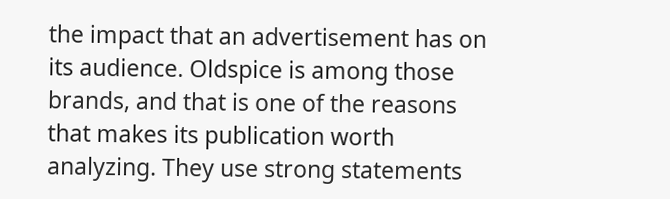the impact that an advertisement has on its audience. Oldspice is among those brands, and that is one of the reasons that makes its publication worth analyzing. They use strong statements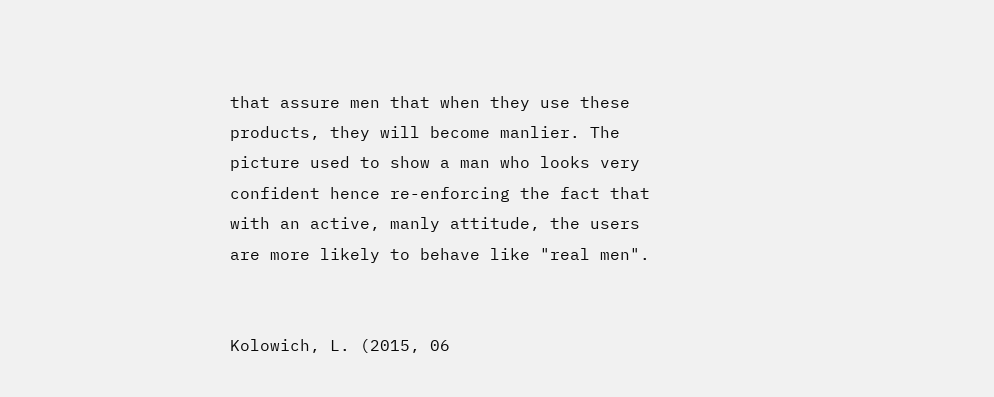that assure men that when they use these products, they will become manlier. The picture used to show a man who looks very confident hence re-enforcing the fact that with an active, manly attitude, the users are more likely to behave like "real men".


Kolowich, L. (2015, 06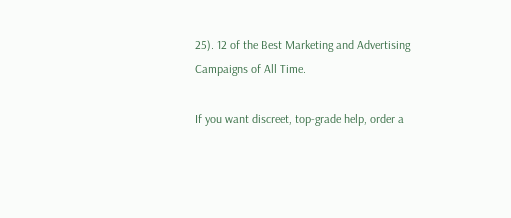25). 12 of the Best Marketing and Advertising Campaigns of All Time.

If you want discreet, top-grade help, order a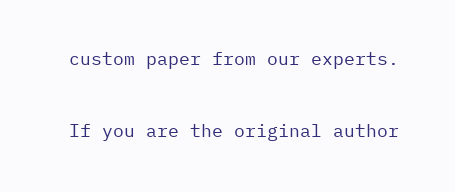custom paper from our experts.

If you are the original author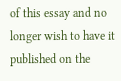of this essay and no longer wish to have it published on the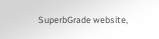SuperbGrade website,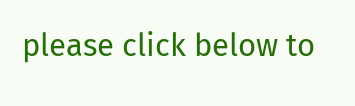please click below to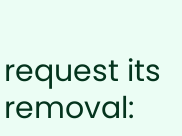request its removal: